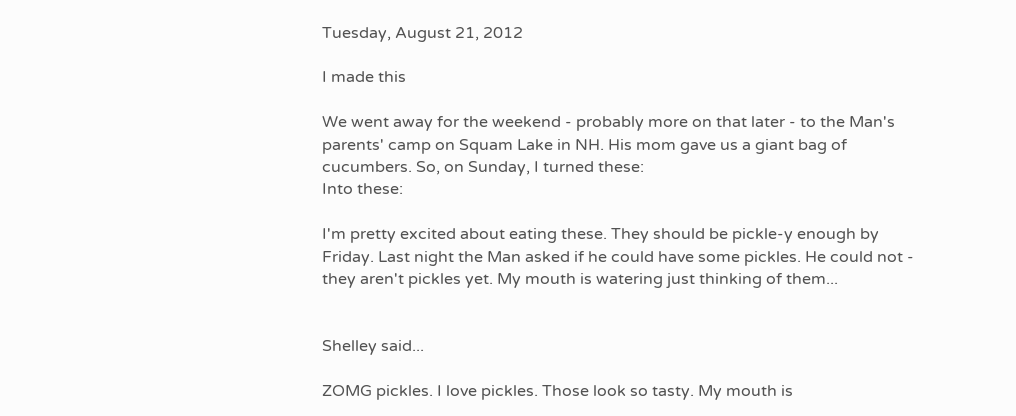Tuesday, August 21, 2012

I made this

We went away for the weekend - probably more on that later - to the Man's parents' camp on Squam Lake in NH. His mom gave us a giant bag of cucumbers. So, on Sunday, I turned these:
Into these:

I'm pretty excited about eating these. They should be pickle-y enough by Friday. Last night the Man asked if he could have some pickles. He could not - they aren't pickles yet. My mouth is watering just thinking of them...


Shelley said...

ZOMG pickles. I love pickles. Those look so tasty. My mouth is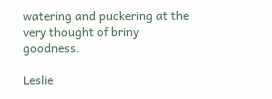watering and puckering at the very thought of briny goodness.

Leslie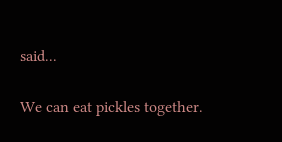said...

We can eat pickles together.